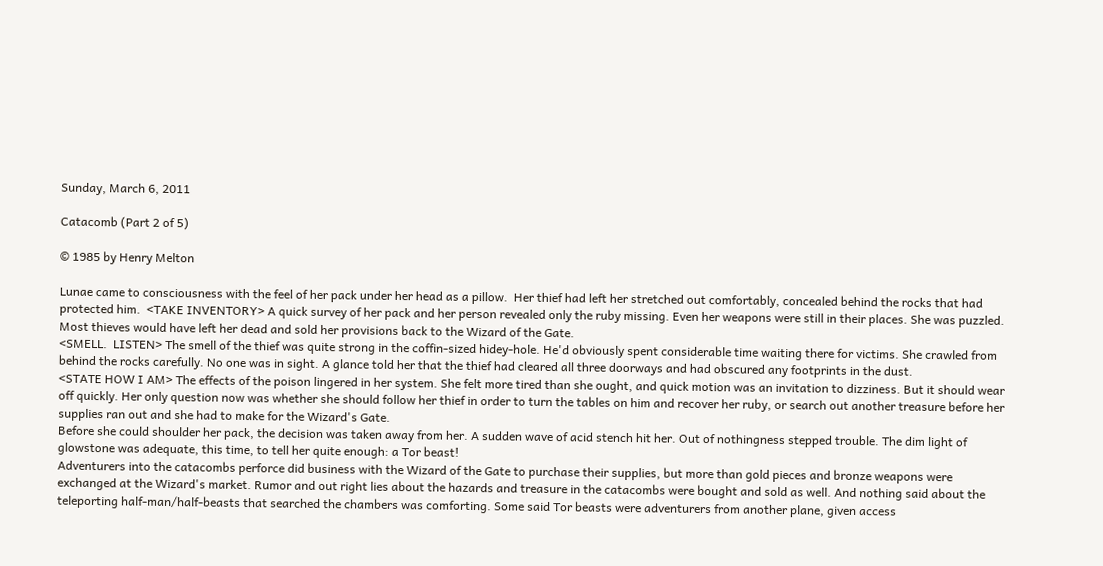Sunday, March 6, 2011

Catacomb (Part 2 of 5)

© 1985 by Henry Melton

Lunae came to consciousness with the feel of her pack under her head as a pillow.  Her thief had left her stretched out comfortably, concealed behind the rocks that had protected him.  <TAKE INVENTORY> A quick survey of her pack and her person revealed only the ruby missing. Even her weapons were still in their places. She was puzzled.  Most thieves would have left her dead and sold her provisions back to the Wizard of the Gate.
<SMELL.  LISTEN> The smell of the thief was quite strong in the coffin-sized hidey-hole. He'd obviously spent considerable time waiting there for victims. She crawled from behind the rocks carefully. No one was in sight. A glance told her that the thief had cleared all three doorways and had obscured any footprints in the dust.
<STATE HOW I AM> The effects of the poison lingered in her system. She felt more tired than she ought, and quick motion was an invitation to dizziness. But it should wear off quickly. Her only question now was whether she should follow her thief in order to turn the tables on him and recover her ruby, or search out another treasure before her supplies ran out and she had to make for the Wizard's Gate.
Before she could shoulder her pack, the decision was taken away from her. A sudden wave of acid stench hit her. Out of nothingness stepped trouble. The dim light of glowstone was adequate, this time, to tell her quite enough: a Tor beast!
Adventurers into the catacombs perforce did business with the Wizard of the Gate to purchase their supplies, but more than gold pieces and bronze weapons were exchanged at the Wizard's market. Rumor and out right lies about the hazards and treasure in the catacombs were bought and sold as well. And nothing said about the teleporting half-man/half-beasts that searched the chambers was comforting. Some said Tor beasts were adventurers from another plane, given access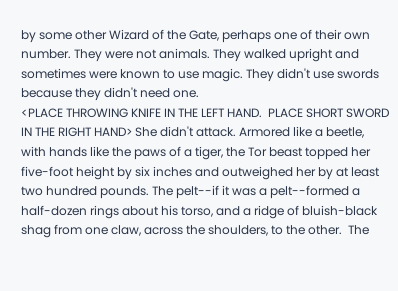by some other Wizard of the Gate, perhaps one of their own number. They were not animals. They walked upright and sometimes were known to use magic. They didn't use swords because they didn't need one.
<PLACE THROWING KNIFE IN THE LEFT HAND.  PLACE SHORT SWORD IN THE RIGHT HAND> She didn't attack. Armored like a beetle, with hands like the paws of a tiger, the Tor beast topped her five-foot height by six inches and outweighed her by at least two hundred pounds. The pelt--if it was a pelt--formed a half-dozen rings about his torso, and a ridge of bluish-black shag from one claw, across the shoulders, to the other.  The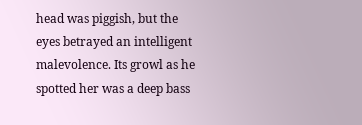head was piggish, but the eyes betrayed an intelligent malevolence. Its growl as he spotted her was a deep bass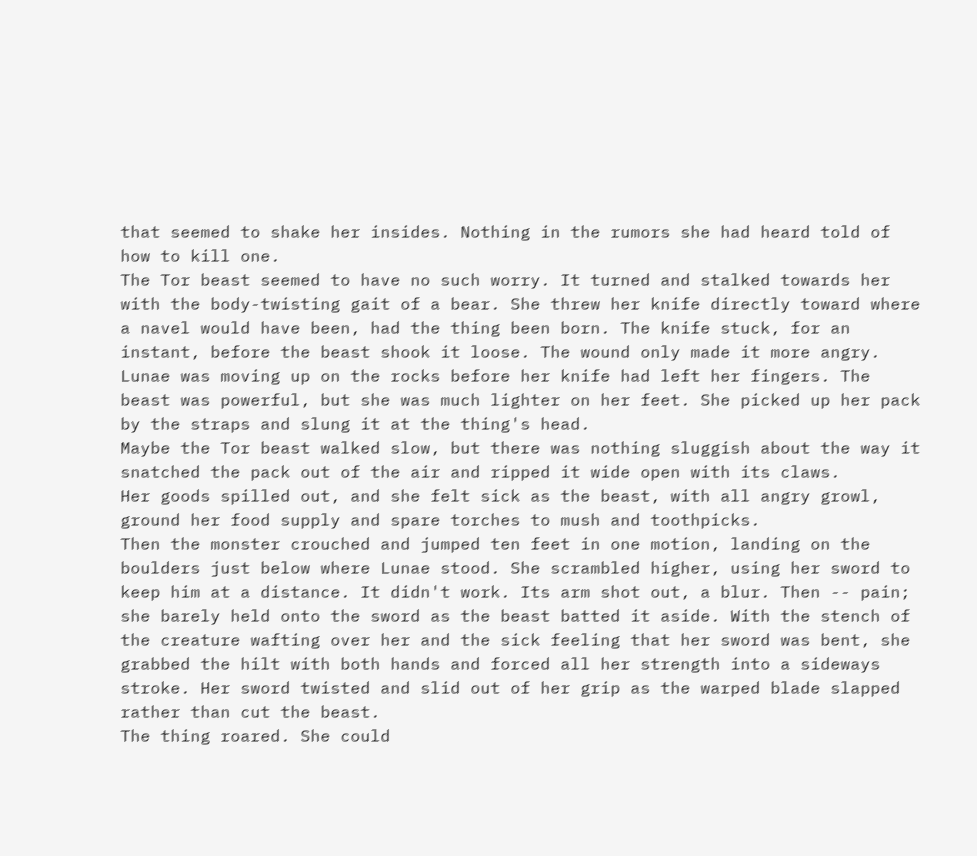that seemed to shake her insides. Nothing in the rumors she had heard told of how to kill one.
The Tor beast seemed to have no such worry. It turned and stalked towards her with the body-twisting gait of a bear. She threw her knife directly toward where a navel would have been, had the thing been born. The knife stuck, for an instant, before the beast shook it loose. The wound only made it more angry.
Lunae was moving up on the rocks before her knife had left her fingers. The beast was powerful, but she was much lighter on her feet. She picked up her pack by the straps and slung it at the thing's head.
Maybe the Tor beast walked slow, but there was nothing sluggish about the way it snatched the pack out of the air and ripped it wide open with its claws.
Her goods spilled out, and she felt sick as the beast, with all angry growl, ground her food supply and spare torches to mush and toothpicks.
Then the monster crouched and jumped ten feet in one motion, landing on the boulders just below where Lunae stood. She scrambled higher, using her sword to keep him at a distance. It didn't work. Its arm shot out, a blur. Then -- pain; she barely held onto the sword as the beast batted it aside. With the stench of the creature wafting over her and the sick feeling that her sword was bent, she grabbed the hilt with both hands and forced all her strength into a sideways stroke. Her sword twisted and slid out of her grip as the warped blade slapped rather than cut the beast.
The thing roared. She could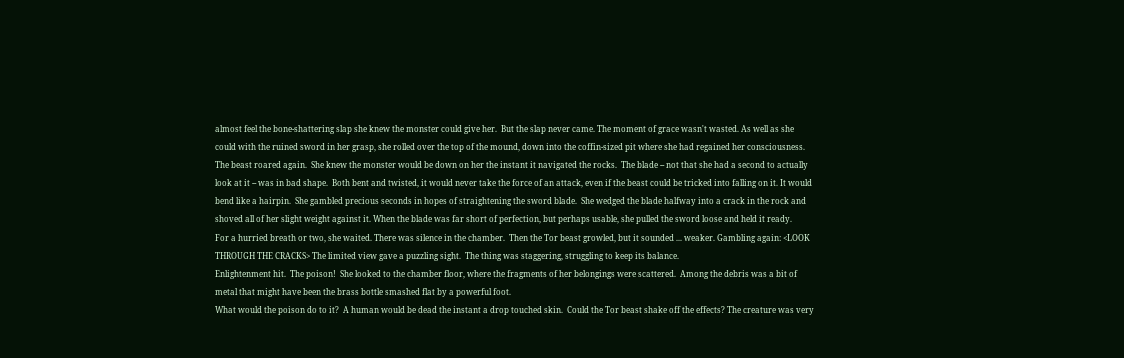almost feel the bone-shattering slap she knew the monster could give her.  But the slap never came. The moment of grace wasn't wasted. As well as she could with the ruined sword in her grasp, she rolled over the top of the mound, down into the coffin-sized pit where she had regained her consciousness.
The beast roared again.  She knew the monster would be down on her the instant it navigated the rocks.  The blade -- not that she had a second to actually look at it -- was in bad shape.  Both bent and twisted, it would never take the force of an attack, even if the beast could be tricked into falling on it. It would bend like a hairpin.  She gambled precious seconds in hopes of straightening the sword blade.  She wedged the blade halfway into a crack in the rock and shoved all of her slight weight against it. When the blade was far short of perfection, but perhaps usable, she pulled the sword loose and held it ready.
For a hurried breath or two, she waited. There was silence in the chamber.  Then the Tor beast growled, but it sounded ... weaker. Gambling again: <LOOK THROUGH THE CRACKS> The limited view gave a puzzling sight.  The thing was staggering, struggling to keep its balance.
Enlightenment hit.  The poison!  She looked to the chamber floor, where the fragments of her belongings were scattered.  Among the debris was a bit of metal that might have been the brass bottle smashed flat by a powerful foot.
What would the poison do to it?  A human would be dead the instant a drop touched skin.  Could the Tor beast shake off the effects? The creature was very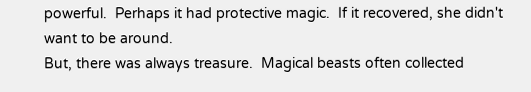powerful.  Perhaps it had protective magic.  If it recovered, she didn't want to be around.
But, there was always treasure.  Magical beasts often collected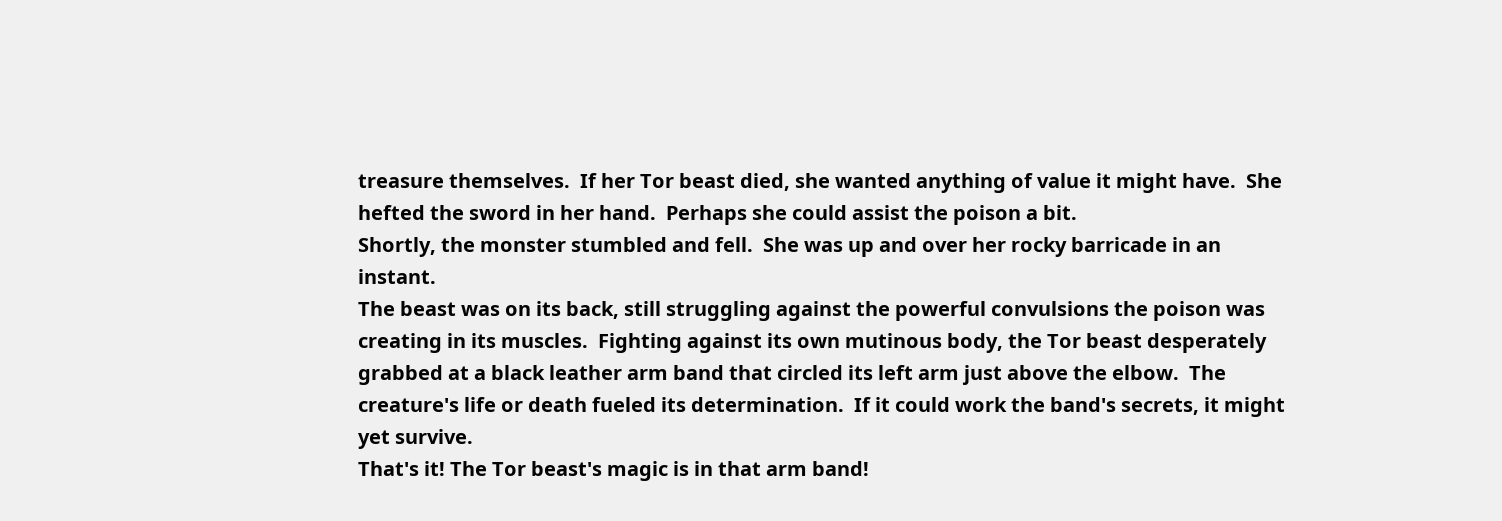treasure themselves.  If her Tor beast died, she wanted anything of value it might have.  She hefted the sword in her hand.  Perhaps she could assist the poison a bit.
Shortly, the monster stumbled and fell.  She was up and over her rocky barricade in an instant.
The beast was on its back, still struggling against the powerful convulsions the poison was creating in its muscles.  Fighting against its own mutinous body, the Tor beast desperately grabbed at a black leather arm band that circled its left arm just above the elbow.  The creature's life or death fueled its determination.  If it could work the band's secrets, it might yet survive.
That's it! The Tor beast's magic is in that arm band!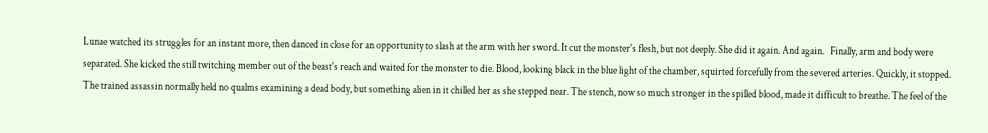Lunae watched its struggles for an instant more, then danced in close for an opportunity to slash at the arm with her sword. It cut the monster's flesh, but not deeply. She did it again. And again.   Finally, arm and body were separated. She kicked the still twitching member out of the beast's reach and waited for the monster to die. Blood, looking black in the blue light of the chamber, squirted forcefully from the severed arteries. Quickly, it stopped.
The trained assassin normally held no qualms examining a dead body, but something alien in it chilled her as she stepped near. The stench, now so much stronger in the spilled blood, made it difficult to breathe. The feel of the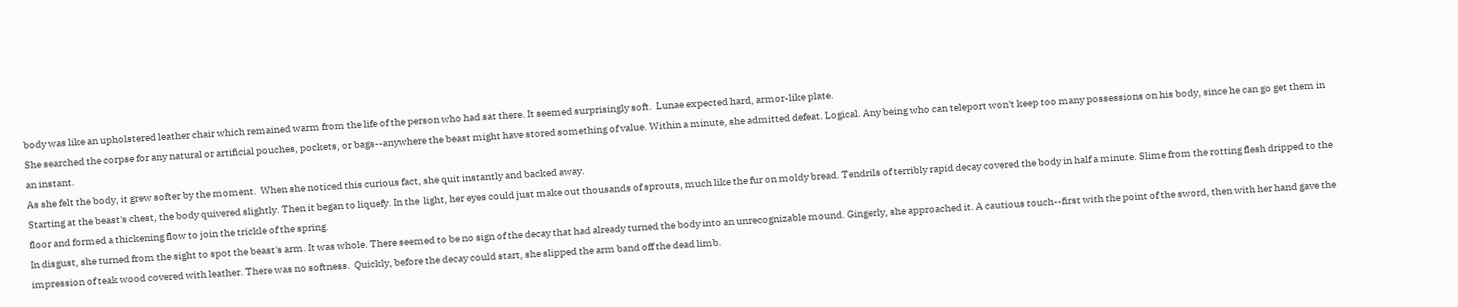body was like an upholstered leather chair which remained warm from the life of the person who had sat there. It seemed surprisingly soft.  Lunae expected hard, armor-like plate.
She searched the corpse for any natural or artificial pouches, pockets, or bags--anywhere the beast might have stored something of value. Within a minute, she admitted defeat. Logical. Any being who can teleport won't keep too many possessions on his body, since he can go get them in an instant.
As she felt the body, it grew softer by the moment.  When she noticed this curious fact, she quit instantly and backed away.
Starting at the beast's chest, the body quivered slightly. Then it began to liquefy. In the  light, her eyes could just make out thousands of sprouts, much like the fur on moldy bread. Tendrils of terribly rapid decay covered the body in half a minute. Slime from the rotting flesh dripped to the floor and formed a thickening flow to join the trickle of the spring.
In disgust, she turned from the sight to spot the beast's arm. It was whole. There seemed to be no sign of the decay that had already turned the body into an unrecognizable mound. Gingerly, she approached it. A cautious touch--first with the point of the sword, then with her hand gave the impression of teak wood covered with leather. There was no softness.  Quickly, before the decay could start, she slipped the arm band off the dead limb.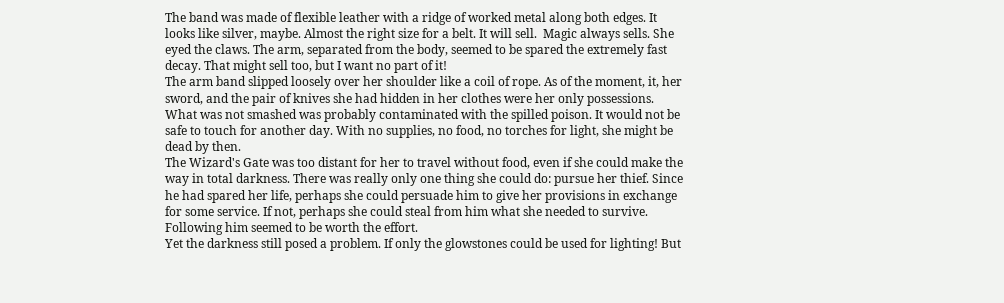The band was made of flexible leather with a ridge of worked metal along both edges. It looks like silver, maybe. Almost the right size for a belt. It will sell.  Magic always sells. She eyed the claws. The arm, separated from the body, seemed to be spared the extremely fast decay. That might sell too, but I want no part of it!
The arm band slipped loosely over her shoulder like a coil of rope. As of the moment, it, her sword, and the pair of knives she had hidden in her clothes were her only possessions. What was not smashed was probably contaminated with the spilled poison. It would not be safe to touch for another day. With no supplies, no food, no torches for light, she might be dead by then.
The Wizard's Gate was too distant for her to travel without food, even if she could make the way in total darkness. There was really only one thing she could do: pursue her thief. Since he had spared her life, perhaps she could persuade him to give her provisions in exchange for some service. If not, perhaps she could steal from him what she needed to survive. Following him seemed to be worth the effort.
Yet the darkness still posed a problem. If only the glowstones could be used for lighting! But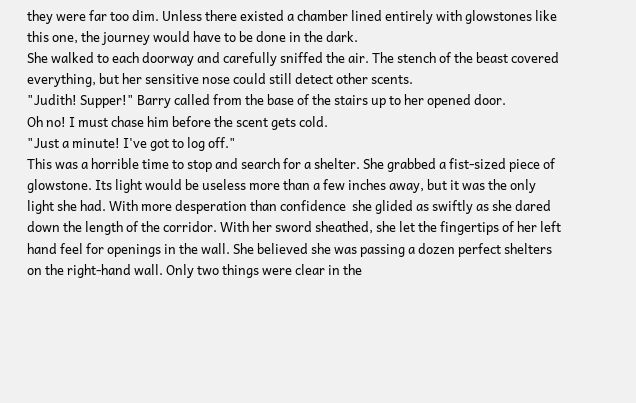they were far too dim. Unless there existed a chamber lined entirely with glowstones like this one, the journey would have to be done in the dark.
She walked to each doorway and carefully sniffed the air. The stench of the beast covered everything, but her sensitive nose could still detect other scents.
"Judith! Supper!" Barry called from the base of the stairs up to her opened door.
Oh no! I must chase him before the scent gets cold.
"Just a minute! I've got to log off."
This was a horrible time to stop and search for a shelter. She grabbed a fist-sized piece of glowstone. Its light would be useless more than a few inches away, but it was the only light she had. With more desperation than confidence  she glided as swiftly as she dared down the length of the corridor. With her sword sheathed, she let the fingertips of her left hand feel for openings in the wall. She believed she was passing a dozen perfect shelters on the right-hand wall. Only two things were clear in the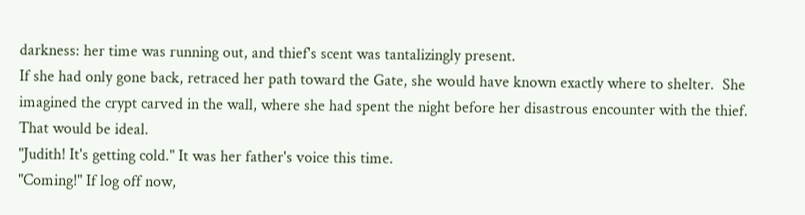darkness: her time was running out, and thief's scent was tantalizingly present.
If she had only gone back, retraced her path toward the Gate, she would have known exactly where to shelter.  She imagined the crypt carved in the wall, where she had spent the night before her disastrous encounter with the thief. That would be ideal.
"Judith! It's getting cold." It was her father's voice this time.
"Coming!" If log off now,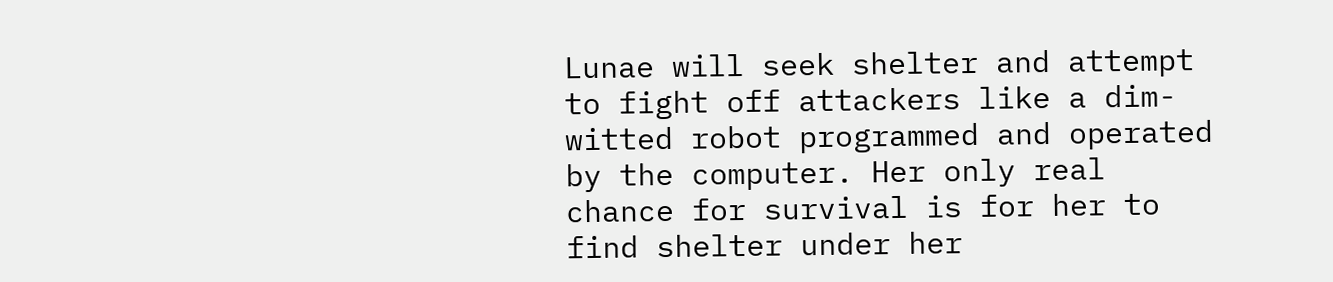Lunae will seek shelter and attempt to fight off attackers like a dim-witted robot programmed and operated by the computer. Her only real chance for survival is for her to find shelter under her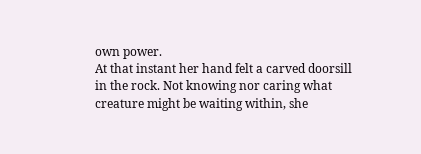own power.
At that instant her hand felt a carved doorsill in the rock. Not knowing nor caring what creature might be waiting within, she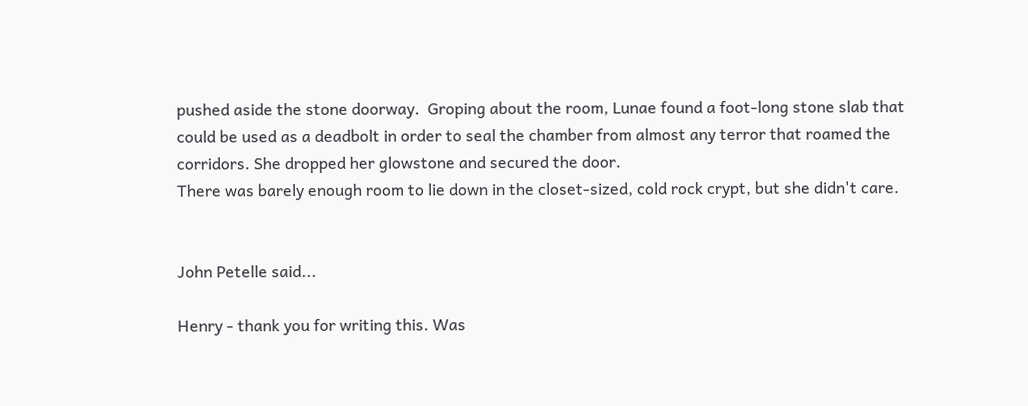pushed aside the stone doorway.  Groping about the room, Lunae found a foot-long stone slab that could be used as a deadbolt in order to seal the chamber from almost any terror that roamed the corridors. She dropped her glowstone and secured the door.
There was barely enough room to lie down in the closet-sized, cold rock crypt, but she didn't care.


John Petelle said...

Henry - thank you for writing this. Was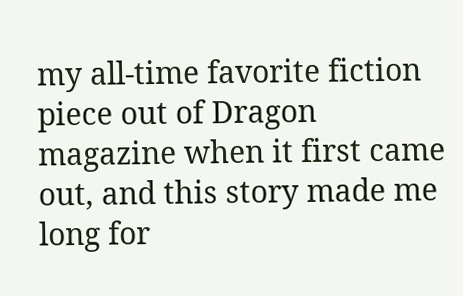my all-time favorite fiction piece out of Dragon magazine when it first came out, and this story made me long for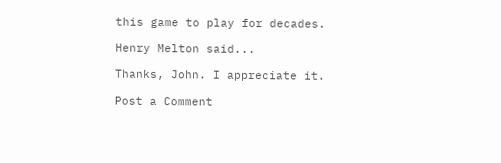this game to play for decades.

Henry Melton said...

Thanks, John. I appreciate it.

Post a Comment